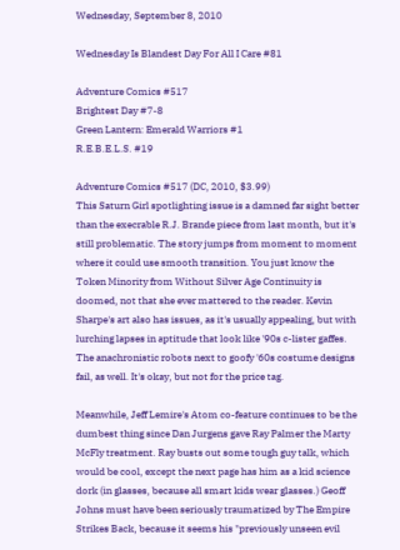Wednesday, September 8, 2010

Wednesday Is Blandest Day For All I Care #81

Adventure Comics #517
Brightest Day #7-8
Green Lantern: Emerald Warriors #1
R.E.B.E.L.S. #19

Adventure Comics #517 (DC, 2010, $3.99)
This Saturn Girl spotlighting issue is a damned far sight better than the execrable R.J. Brande piece from last month, but it's still problematic. The story jumps from moment to moment where it could use smooth transition. You just know the Token Minority from Without Silver Age Continuity is doomed, not that she ever mattered to the reader. Kevin Sharpe's art also has issues, as it's usually appealing, but with lurching lapses in aptitude that look like '90s c-lister gaffes. The anachronistic robots next to goofy '60s costume designs fail, as well. It's okay, but not for the price tag.

Meanwhile, Jeff Lemire's Atom co-feature continues to be the dumbest thing since Dan Jurgens gave Ray Palmer the Marty McFly treatment. Ray busts out some tough guy talk, which would be cool, except the next page has him as a kid science dork (in glasses, because all smart kids wear glasses.) Geoff Johns must have been seriously traumatized by The Empire Strikes Back, because it seems his "previously unseen evil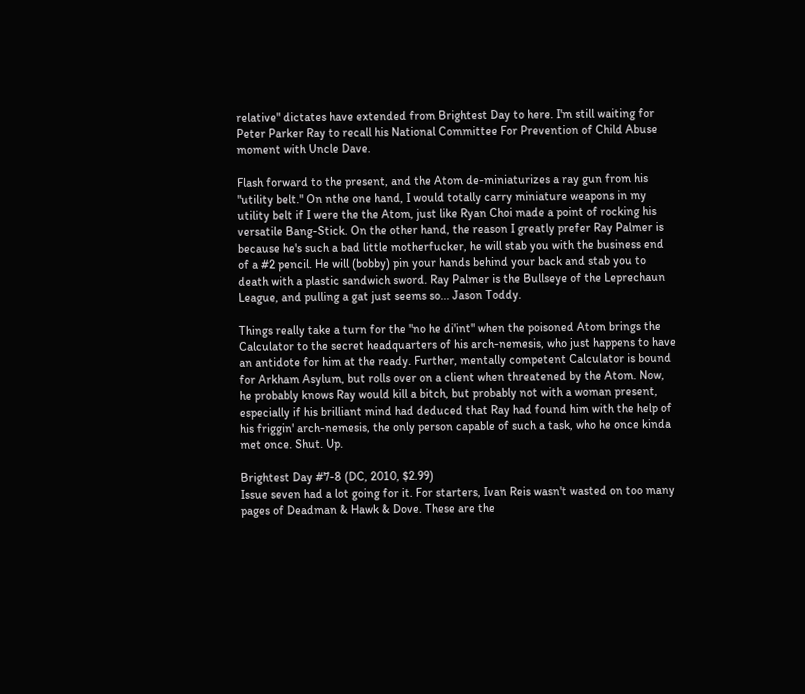relative" dictates have extended from Brightest Day to here. I'm still waiting for Peter Parker Ray to recall his National Committee For Prevention of Child Abuse moment with Uncle Dave.

Flash forward to the present, and the Atom de-miniaturizes a ray gun from his "utility belt." On nthe one hand, I would totally carry miniature weapons in my utility belt if I were the the Atom, just like Ryan Choi made a point of rocking his versatile Bang-Stick. On the other hand, the reason I greatly prefer Ray Palmer is because he's such a bad little motherfucker, he will stab you with the business end of a #2 pencil. He will (bobby) pin your hands behind your back and stab you to death with a plastic sandwich sword. Ray Palmer is the Bullseye of the Leprechaun League, and pulling a gat just seems so... Jason Toddy.

Things really take a turn for the "no he di'int" when the poisoned Atom brings the Calculator to the secret headquarters of his arch-nemesis, who just happens to have an antidote for him at the ready. Further, mentally competent Calculator is bound for Arkham Asylum, but rolls over on a client when threatened by the Atom. Now, he probably knows Ray would kill a bitch, but probably not with a woman present, especially if his brilliant mind had deduced that Ray had found him with the help of his friggin' arch-nemesis, the only person capable of such a task, who he once kinda met once. Shut. Up.

Brightest Day #7-8 (DC, 2010, $2.99)
Issue seven had a lot going for it. For starters, Ivan Reis wasn't wasted on too many pages of Deadman & Hawk & Dove. These are the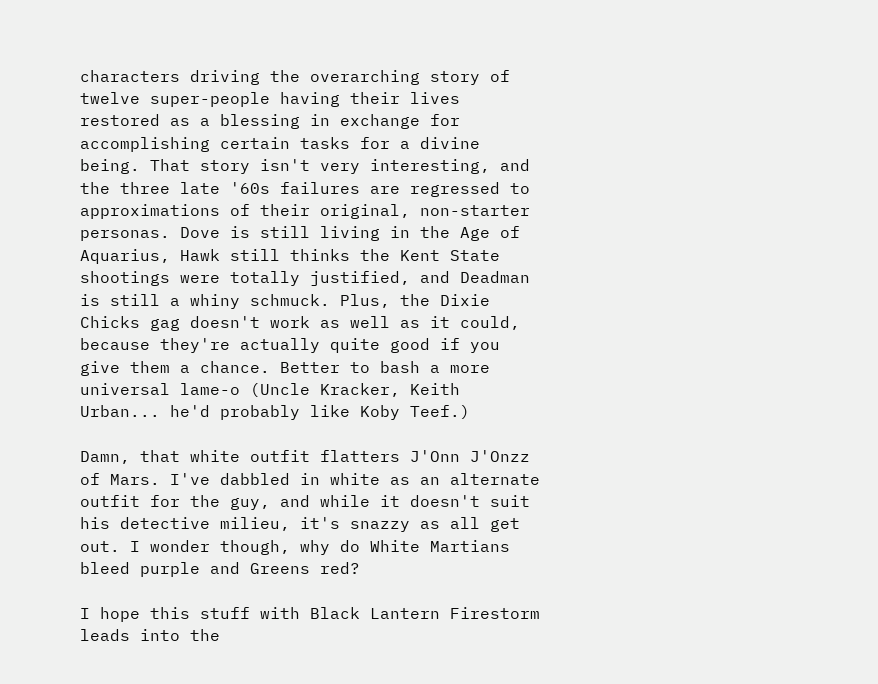characters driving the overarching story of twelve super-people having their lives restored as a blessing in exchange for accomplishing certain tasks for a divine being. That story isn't very interesting, and the three late '60s failures are regressed to approximations of their original, non-starter personas. Dove is still living in the Age of Aquarius, Hawk still thinks the Kent State shootings were totally justified, and Deadman is still a whiny schmuck. Plus, the Dixie Chicks gag doesn't work as well as it could, because they're actually quite good if you give them a chance. Better to bash a more universal lame-o (Uncle Kracker, Keith Urban... he'd probably like Koby Teef.)

Damn, that white outfit flatters J'Onn J'Onzz of Mars. I've dabbled in white as an alternate outfit for the guy, and while it doesn't suit his detective milieu, it's snazzy as all get out. I wonder though, why do White Martians bleed purple and Greens red?

I hope this stuff with Black Lantern Firestorm leads into the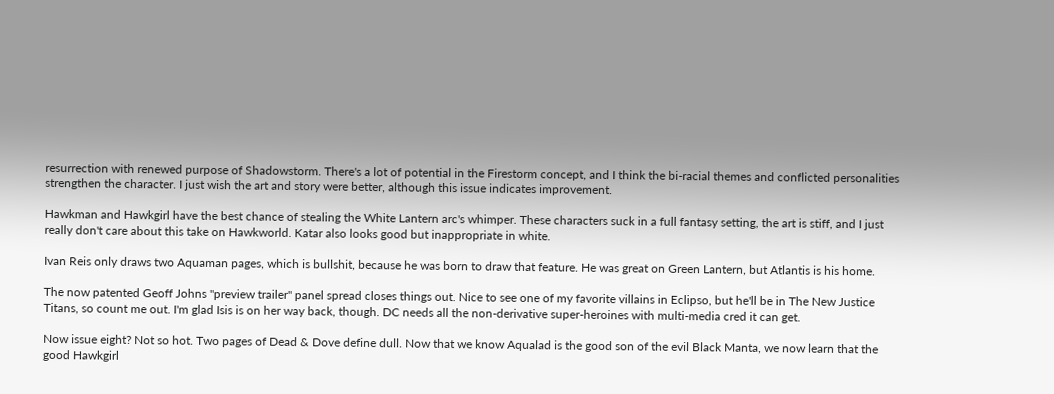resurrection with renewed purpose of Shadowstorm. There's a lot of potential in the Firestorm concept, and I think the bi-racial themes and conflicted personalities strengthen the character. I just wish the art and story were better, although this issue indicates improvement.

Hawkman and Hawkgirl have the best chance of stealing the White Lantern arc's whimper. These characters suck in a full fantasy setting, the art is stiff, and I just really don't care about this take on Hawkworld. Katar also looks good but inappropriate in white.

Ivan Reis only draws two Aquaman pages, which is bullshit, because he was born to draw that feature. He was great on Green Lantern, but Atlantis is his home.

The now patented Geoff Johns "preview trailer" panel spread closes things out. Nice to see one of my favorite villains in Eclipso, but he'll be in The New Justice Titans, so count me out. I'm glad Isis is on her way back, though. DC needs all the non-derivative super-heroines with multi-media cred it can get.

Now issue eight? Not so hot. Two pages of Dead & Dove define dull. Now that we know Aqualad is the good son of the evil Black Manta, we now learn that the good Hawkgirl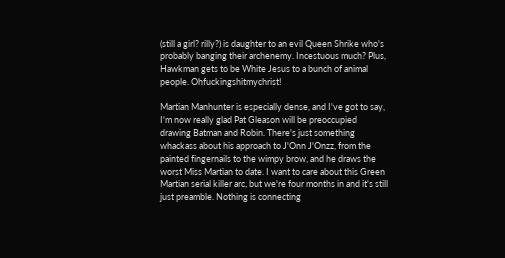(still a girl? rilly?) is daughter to an evil Queen Shrike who's probably banging their archenemy. Incestuous much? Plus, Hawkman gets to be White Jesus to a bunch of animal people. Ohfuckingshitmychrist!

Martian Manhunter is especially dense, and I've got to say, I'm now really glad Pat Gleason will be preoccupied drawing Batman and Robin. There's just something whackass about his approach to J'Onn J'Onzz, from the painted fingernails to the wimpy brow, and he draws the worst Miss Martian to date. I want to care about this Green Martian serial killer arc, but we're four months in and it's still just preamble. Nothing is connecting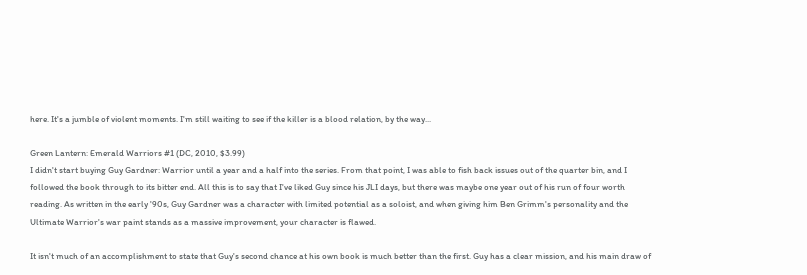here. It's a jumble of violent moments. I'm still waiting to see if the killer is a blood relation, by the way...

Green Lantern: Emerald Warriors #1 (DC, 2010, $3.99)
I didn't start buying Guy Gardner: Warrior until a year and a half into the series. From that point, I was able to fish back issues out of the quarter bin, and I followed the book through to its bitter end. All this is to say that I've liked Guy since his JLI days, but there was maybe one year out of his run of four worth reading. As written in the early '90s, Guy Gardner was a character with limited potential as a soloist, and when giving him Ben Grimm's personality and the Ultimate Warrior's war paint stands as a massive improvement, your character is flawed.

It isn't much of an accomplishment to state that Guy's second chance at his own book is much better than the first. Guy has a clear mission, and his main draw of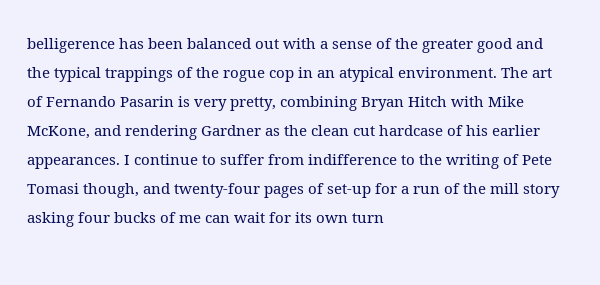belligerence has been balanced out with a sense of the greater good and the typical trappings of the rogue cop in an atypical environment. The art of Fernando Pasarin is very pretty, combining Bryan Hitch with Mike McKone, and rendering Gardner as the clean cut hardcase of his earlier appearances. I continue to suffer from indifference to the writing of Pete Tomasi though, and twenty-four pages of set-up for a run of the mill story asking four bucks of me can wait for its own turn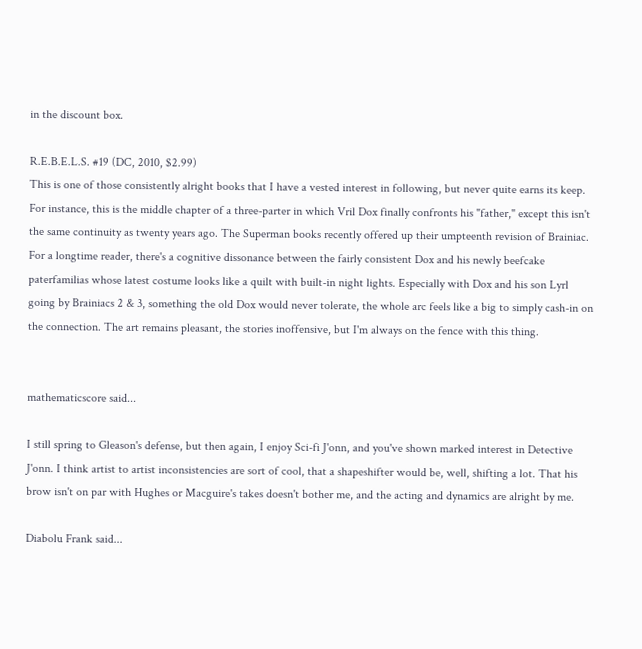in the discount box.

R.E.B.E.L.S. #19 (DC, 2010, $2.99)
This is one of those consistently alright books that I have a vested interest in following, but never quite earns its keep. For instance, this is the middle chapter of a three-parter in which Vril Dox finally confronts his "father," except this isn't the same continuity as twenty years ago. The Superman books recently offered up their umpteenth revision of Brainiac. For a longtime reader, there's a cognitive dissonance between the fairly consistent Dox and his newly beefcake paterfamilias whose latest costume looks like a quilt with built-in night lights. Especially with Dox and his son Lyrl going by Brainiacs 2 & 3, something the old Dox would never tolerate, the whole arc feels like a big to simply cash-in on the connection. The art remains pleasant, the stories inoffensive, but I'm always on the fence with this thing.


mathematicscore said...

I still spring to Gleason's defense, but then again, I enjoy Sci-fi J'onn, and you've shown marked interest in Detective J'onn. I think artist to artist inconsistencies are sort of cool, that a shapeshifter would be, well, shifting a lot. That his brow isn't on par with Hughes or Macguire's takes doesn't bother me, and the acting and dynamics are alright by me.

Diabolu Frank said...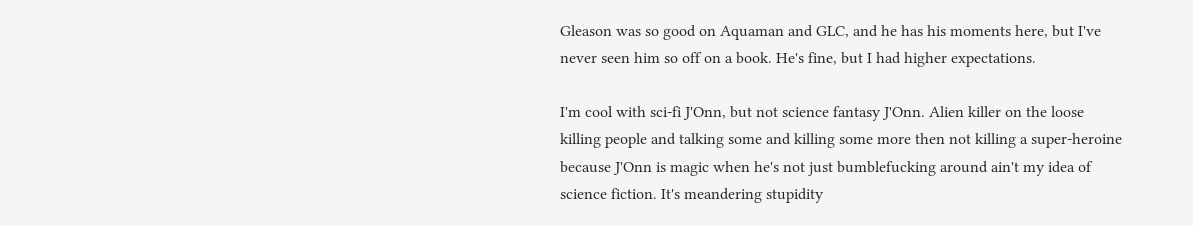Gleason was so good on Aquaman and GLC, and he has his moments here, but I've never seen him so off on a book. He's fine, but I had higher expectations.

I'm cool with sci-fi J'Onn, but not science fantasy J'Onn. Alien killer on the loose killing people and talking some and killing some more then not killing a super-heroine because J'Onn is magic when he's not just bumblefucking around ain't my idea of science fiction. It's meandering stupidity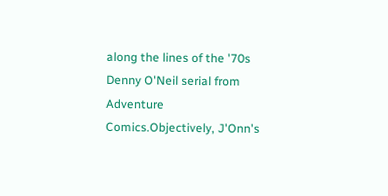along the lines of the '70s Denny O'Neil serial from Adventure Comics.Objectively, J'Onn's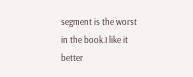segment is the worst in the book.I like it better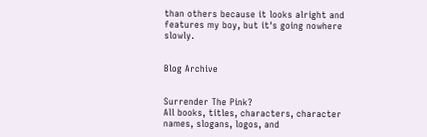than others because it looks alright and features my boy, but it's going nowhere slowly.


Blog Archive


Surrender The Pink?
All books, titles, characters, character names, slogans, logos, and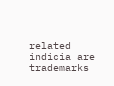related indicia are trademarks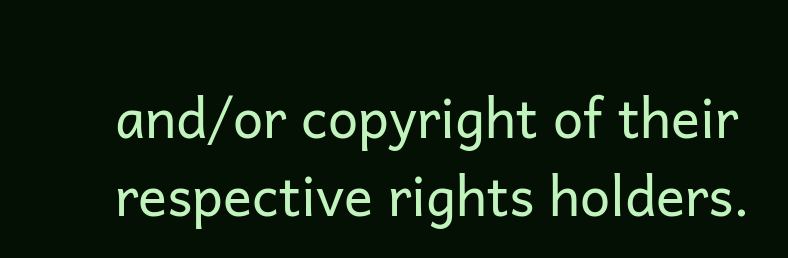and/or copyright of their respective rights holders.